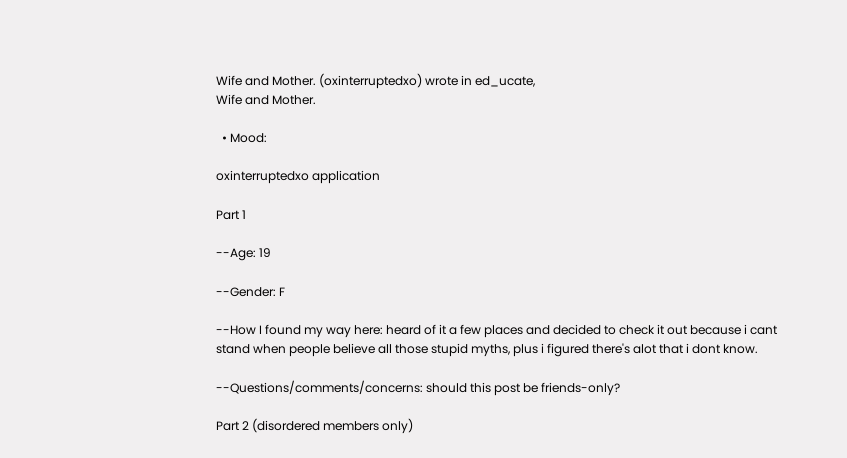Wife and Mother. (oxinterruptedxo) wrote in ed_ucate,
Wife and Mother.

  • Mood:

oxinterruptedxo application

Part 1

--Age: 19

--Gender: F

--How I found my way here: heard of it a few places and decided to check it out because i cant stand when people believe all those stupid myths, plus i figured there's alot that i dont know.

--Questions/comments/concerns: should this post be friends-only?

Part 2 (disordered members only)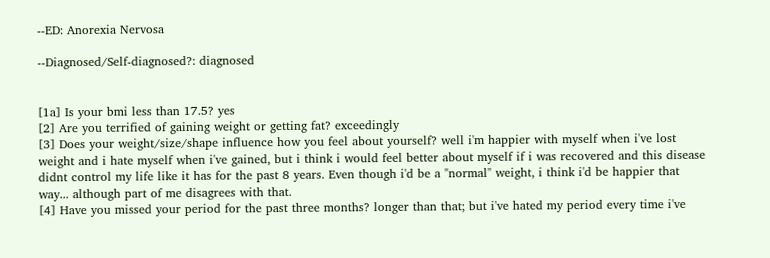--ED: Anorexia Nervosa

--Diagnosed/Self-diagnosed?: diagnosed


[1a] Is your bmi less than 17.5? yes
[2] Are you terrified of gaining weight or getting fat? exceedingly
[3] Does your weight/size/shape influence how you feel about yourself? well i'm happier with myself when i've lost weight and i hate myself when i've gained, but i think i would feel better about myself if i was recovered and this disease didnt control my life like it has for the past 8 years. Even though i'd be a "normal" weight, i think i'd be happier that way... although part of me disagrees with that.
[4] Have you missed your period for the past three months? longer than that; but i've hated my period every time i've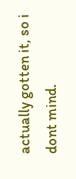actually gotten it, so i dont mind.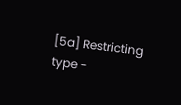[5a] Restricting type -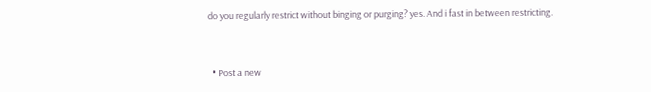do you regularly restrict without binging or purging? yes. And i fast in between restricting.


  • Post a new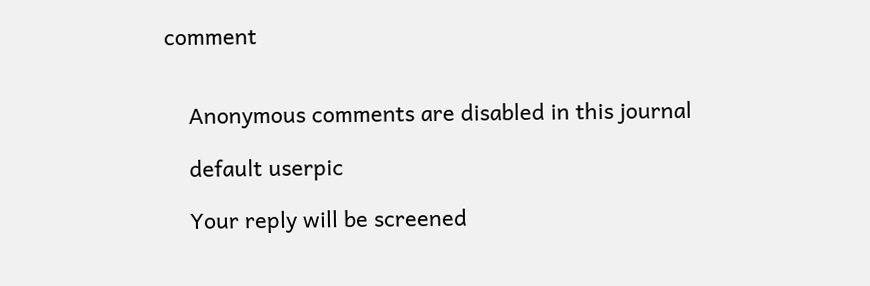comment


    Anonymous comments are disabled in this journal

    default userpic

    Your reply will be screened